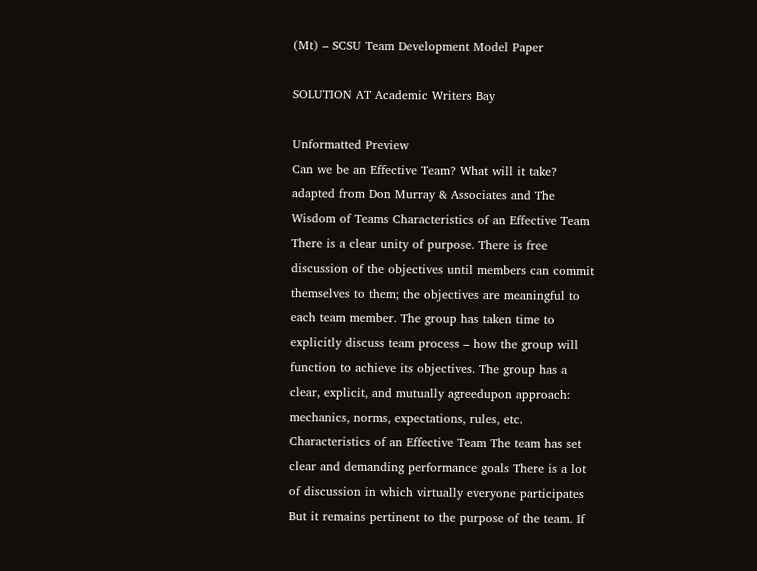(Mt) – SCSU Team Development Model Paper

SOLUTION AT Academic Writers Bay

Unformatted Preview
Can we be an Effective Team? What will it take? adapted from Don Murray & Associates and The Wisdom of Teams Characteristics of an Effective Team There is a clear unity of purpose. There is free discussion of the objectives until members can commit themselves to them; the objectives are meaningful to each team member. The group has taken time to explicitly discuss team process – how the group will function to achieve its objectives. The group has a clear, explicit, and mutually agreedupon approach: mechanics, norms, expectations, rules, etc. Characteristics of an Effective Team The team has set clear and demanding performance goals There is a lot of discussion in which virtually everyone participates But it remains pertinent to the purpose of the team. If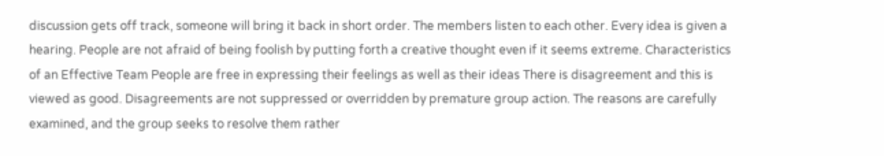discussion gets off track, someone will bring it back in short order. The members listen to each other. Every idea is given a hearing. People are not afraid of being foolish by putting forth a creative thought even if it seems extreme. Characteristics of an Effective Team People are free in expressing their feelings as well as their ideas There is disagreement and this is viewed as good. Disagreements are not suppressed or overridden by premature group action. The reasons are carefully examined, and the group seeks to resolve them rather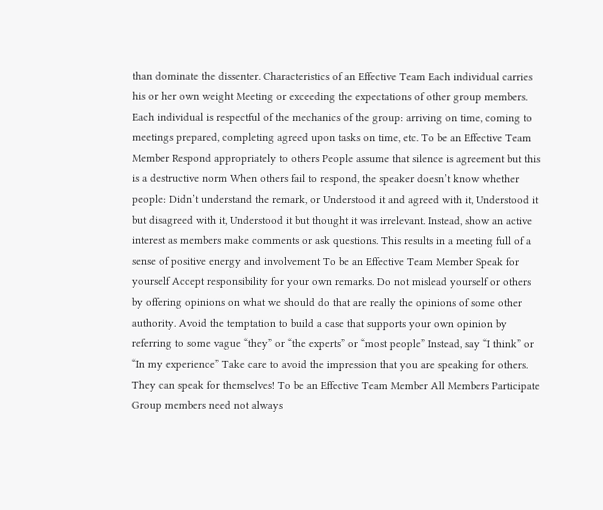than dominate the dissenter. Characteristics of an Effective Team Each individual carries his or her own weight Meeting or exceeding the expectations of other group members. Each individual is respectful of the mechanics of the group: arriving on time, coming to meetings prepared, completing agreed upon tasks on time, etc. To be an Effective Team Member Respond appropriately to others People assume that silence is agreement but this is a destructive norm When others fail to respond, the speaker doesn’t know whether people: Didn’t understand the remark, or Understood it and agreed with it, Understood it but disagreed with it, Understood it but thought it was irrelevant. Instead, show an active interest as members make comments or ask questions. This results in a meeting full of a sense of positive energy and involvement To be an Effective Team Member Speak for yourself Accept responsibility for your own remarks. Do not mislead yourself or others by offering opinions on what we should do that are really the opinions of some other authority. Avoid the temptation to build a case that supports your own opinion by referring to some vague “they” or “the experts” or “most people” Instead, say “I think” or “In my experience” Take care to avoid the impression that you are speaking for others. They can speak for themselves! To be an Effective Team Member All Members Participate Group members need not always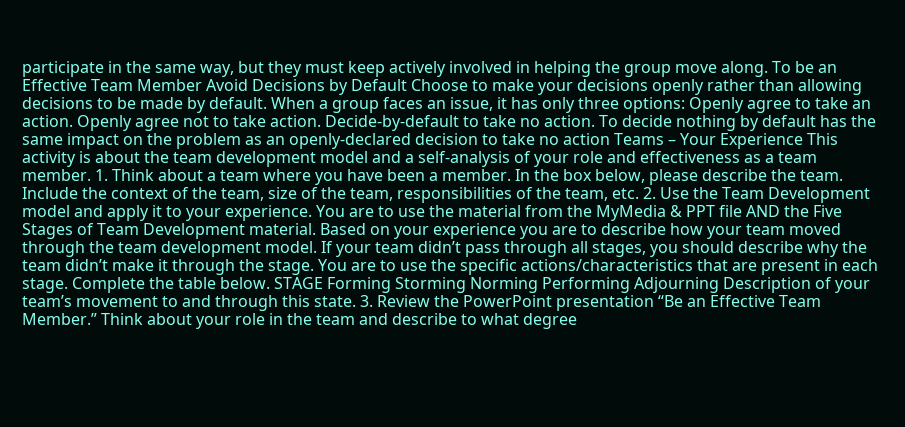participate in the same way, but they must keep actively involved in helping the group move along. To be an Effective Team Member Avoid Decisions by Default Choose to make your decisions openly rather than allowing decisions to be made by default. When a group faces an issue, it has only three options: Openly agree to take an action. Openly agree not to take action. Decide-by-default to take no action. To decide nothing by default has the same impact on the problem as an openly-declared decision to take no action Teams – Your Experience This activity is about the team development model and a self-analysis of your role and effectiveness as a team member. 1. Think about a team where you have been a member. In the box below, please describe the team. Include the context of the team, size of the team, responsibilities of the team, etc. 2. Use the Team Development model and apply it to your experience. You are to use the material from the MyMedia & PPT file AND the Five Stages of Team Development material. Based on your experience you are to describe how your team moved through the team development model. If your team didn’t pass through all stages, you should describe why the team didn’t make it through the stage. You are to use the specific actions/characteristics that are present in each stage. Complete the table below. STAGE Forming Storming Norming Performing Adjourning Description of your team’s movement to and through this state. 3. Review the PowerPoint presentation “Be an Effective Team Member.” Think about your role in the team and describe to what degree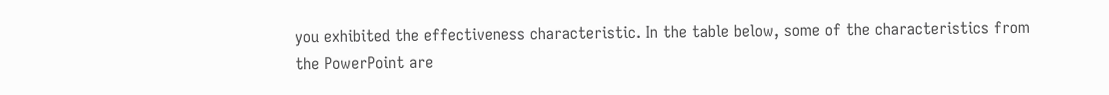you exhibited the effectiveness characteristic. In the table below, some of the characteristics from the PowerPoint are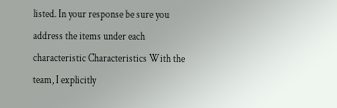listed. In your response be sure you address the items under each characteristic Characteristics With the team, I explicitly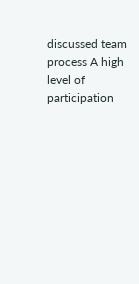discussed team process A high level of participation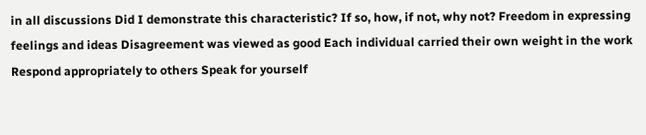in all discussions Did I demonstrate this characteristic? If so, how, if not, why not? Freedom in expressing feelings and ideas Disagreement was viewed as good Each individual carried their own weight in the work Respond appropriately to others Speak for yourself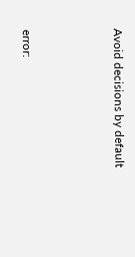Avoid decisions by default



error: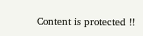Content is protected !!